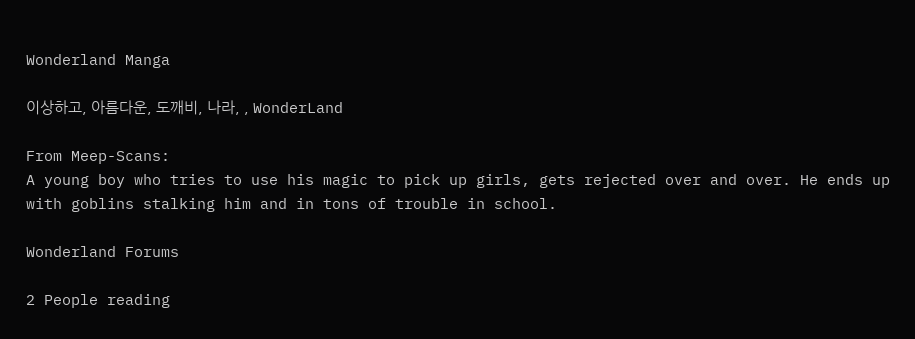Wonderland Manga

이상하고, 아름다운, 도깨비, 나라, , WonderLand

From Meep-Scans:
A young boy who tries to use his magic to pick up girls, gets rejected over and over. He ends up with goblins stalking him and in tons of trouble in school.

Wonderland Forums

2 People reading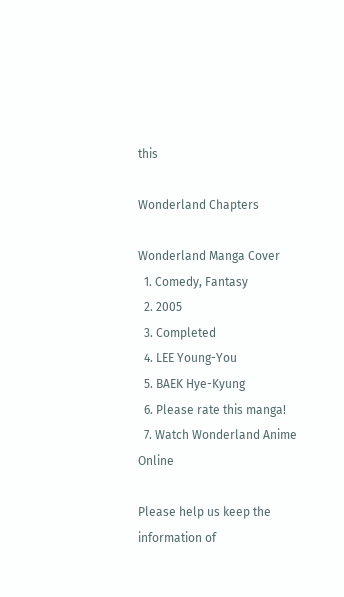this

Wonderland Chapters

Wonderland Manga Cover
  1. Comedy, Fantasy
  2. 2005
  3. Completed
  4. LEE Young-You
  5. BAEK Hye-Kyung
  6. Please rate this manga!
  7. Watch Wonderland Anime Online

Please help us keep the information of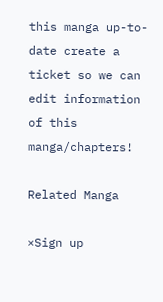this manga up-to-date create a ticket so we can edit information of this manga/chapters!

Related Manga

×Sign up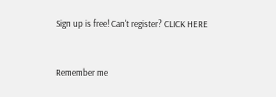Sign up is free! Can't register? CLICK HERE


Remember me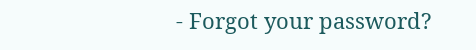- Forgot your password?